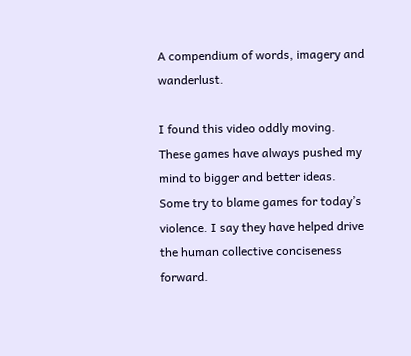A compendium of words, imagery and wanderlust.

I found this video oddly moving. These games have always pushed my mind to bigger and better ideas. Some try to blame games for today’s violence. I say they have helped drive the human collective conciseness forward.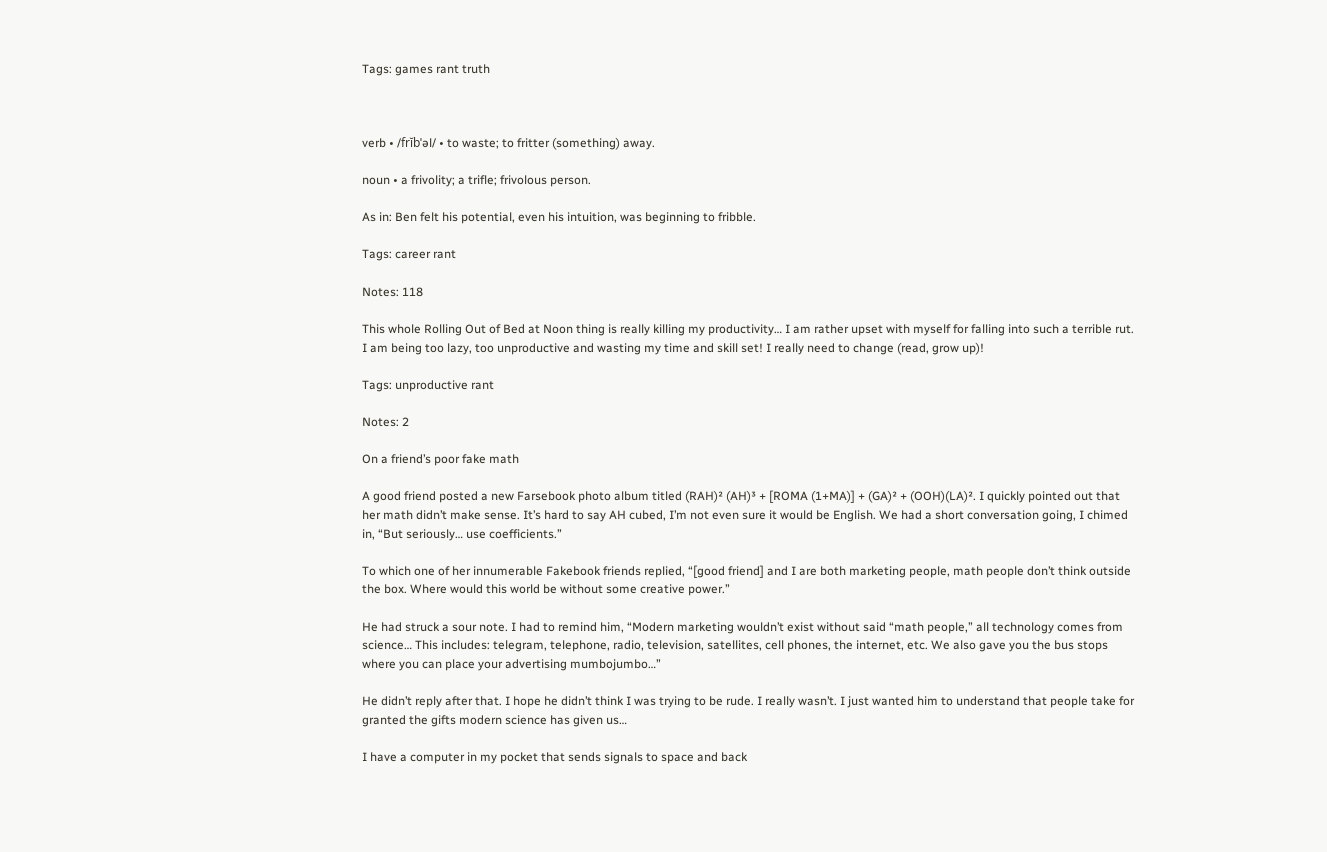Tags: games rant truth



verb • /frĭbˈəl/ • to waste; to fritter (something) away.

noun • a frivolity; a trifle; frivolous person.

As in: Ben felt his potential, even his intuition, was beginning to fribble.

Tags: career rant

Notes: 118

This whole Rolling Out of Bed at Noon thing is really killing my productivity… I am rather upset with myself for falling into such a terrible rut. I am being too lazy, too unproductive and wasting my time and skill set! I really need to change (read, grow up)!

Tags: unproductive rant

Notes: 2

On a friend’s poor fake math

A good friend posted a new Farsebook photo album titled (RAH)² (AH)³ + [ROMA (1+MA)] + (GA)² + (OOH)(LA)². I quickly pointed out that her math didn’t make sense. It’s hard to say AH cubed, I’m not even sure it would be English. We had a short conversation going, I chimed in, “But seriously… use coefficients.”

To which one of her innumerable Fakebook friends replied, “[good friend] and I are both marketing people, math people don’t think outside the box. Where would this world be without some creative power.”

He had struck a sour note. I had to remind him, “Modern marketing wouldn’t exist without said “math people,” all technology comes from science… This includes: telegram, telephone, radio, television, satellites, cell phones, the internet, etc. We also gave you the bus stops where you can place your advertising mumbojumbo…”

He didn’t reply after that. I hope he didn’t think I was trying to be rude. I really wasn’t. I just wanted him to understand that people take for granted the gifts modern science has given us…

I have a computer in my pocket that sends signals to space and back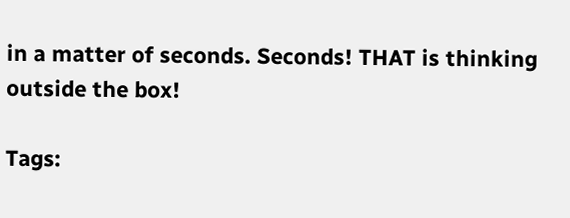in a matter of seconds. Seconds! THAT is thinking outside the box!

Tags: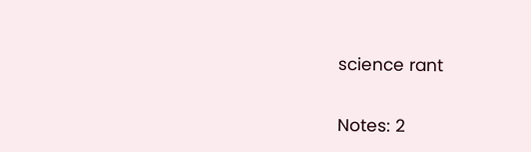science rant

Notes: 2